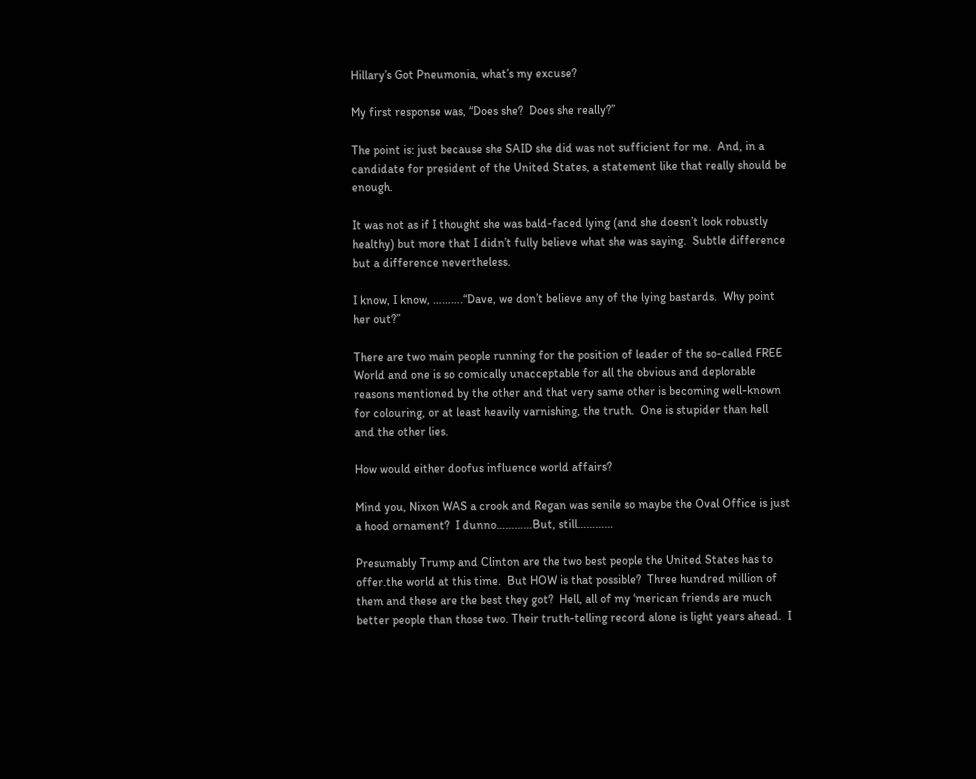Hillary’s Got Pneumonia, what’s my excuse?

My first response was, “Does she?  Does she really?”

The point is: just because she SAID she did was not sufficient for me.  And, in a candidate for president of the United States, a statement like that really should be enough.

It was not as if I thought she was bald-faced lying (and she doesn’t look robustly healthy) but more that I didn’t fully believe what she was saying.  Subtle difference but a difference nevertheless.

I know, I know, ……….“Dave, we don’t believe any of the lying bastards.  Why point her out?”

There are two main people running for the position of leader of the so-called FREE World and one is so comically unacceptable for all the obvious and deplorable reasons mentioned by the other and that very same other is becoming well-known for colouring, or at least heavily varnishing, the truth.  One is stupider than hell and the other lies.

How would either doofus influence world affairs?

Mind you, Nixon WAS a crook and Regan was senile so maybe the Oval Office is just a hood ornament?  I dunno…………But, still…………

Presumably Trump and Clinton are the two best people the United States has to offer.the world at this time.  But HOW is that possible?  Three hundred million of them and these are the best they got?  Hell, all of my ‘merican friends are much better people than those two. Their truth-telling record alone is light years ahead.  I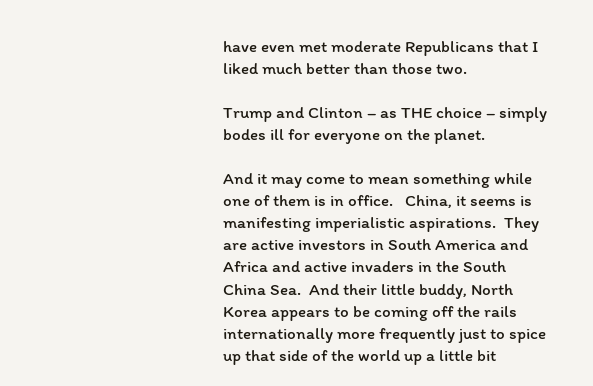have even met moderate Republicans that I liked much better than those two.

Trump and Clinton – as THE choice – simply bodes ill for everyone on the planet.

And it may come to mean something while one of them is in office.   China, it seems is manifesting imperialistic aspirations.  They are active investors in South America and Africa and active invaders in the South China Sea.  And their little buddy, North Korea appears to be coming off the rails internationally more frequently just to spice up that side of the world up a little bit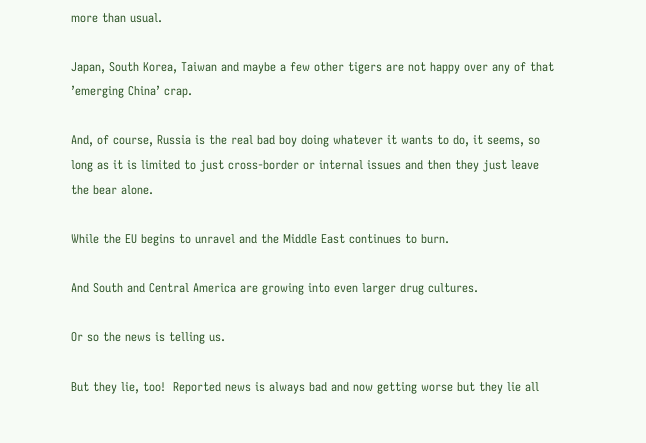more than usual.

Japan, South Korea, Taiwan and maybe a few other tigers are not happy over any of that ’emerging China’ crap.

And, of course, Russia is the real bad boy doing whatever it wants to do, it seems, so long as it is limited to just cross-border or internal issues and then they just leave the bear alone.

While the EU begins to unravel and the Middle East continues to burn.

And South and Central America are growing into even larger drug cultures.

Or so the news is telling us.

But they lie, too!  Reported news is always bad and now getting worse but they lie all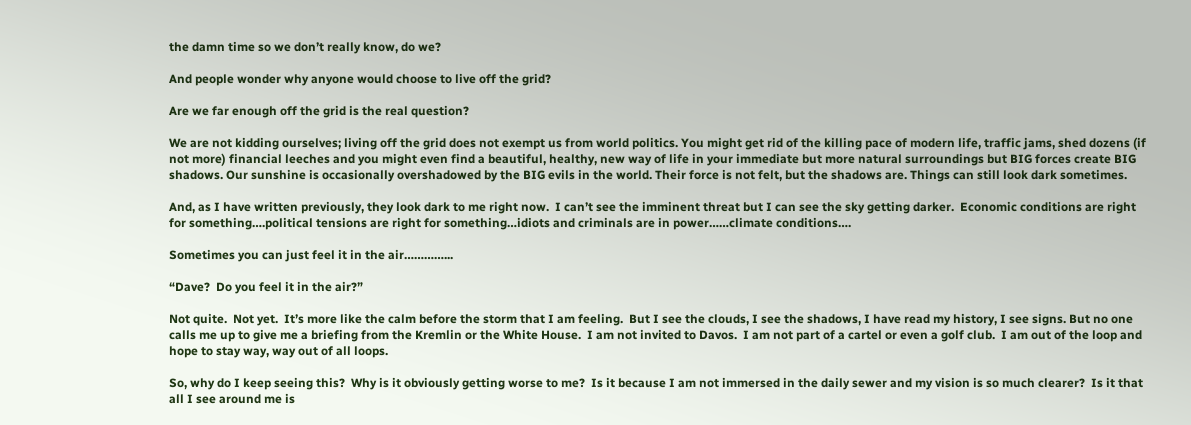the damn time so we don’t really know, do we?

And people wonder why anyone would choose to live off the grid?

Are we far enough off the grid is the real question?

We are not kidding ourselves; living off the grid does not exempt us from world politics. You might get rid of the killing pace of modern life, traffic jams, shed dozens (if not more) financial leeches and you might even find a beautiful, healthy, new way of life in your immediate but more natural surroundings but BIG forces create BIG shadows. Our sunshine is occasionally overshadowed by the BIG evils in the world. Their force is not felt, but the shadows are. Things can still look dark sometimes.

And, as I have written previously, they look dark to me right now.  I can’t see the imminent threat but I can see the sky getting darker.  Economic conditions are right for something….political tensions are right for something…idiots and criminals are in power……climate conditions….

Sometimes you can just feel it in the air…………...

“Dave?  Do you feel it in the air?”

Not quite.  Not yet.  It’s more like the calm before the storm that I am feeling.  But I see the clouds, I see the shadows, I have read my history, I see signs. But no one calls me up to give me a briefing from the Kremlin or the White House.  I am not invited to Davos.  I am not part of a cartel or even a golf club.  I am out of the loop and hope to stay way, way out of all loops.

So, why do I keep seeing this?  Why is it obviously getting worse to me?  Is it because I am not immersed in the daily sewer and my vision is so much clearer?  Is it that all I see around me is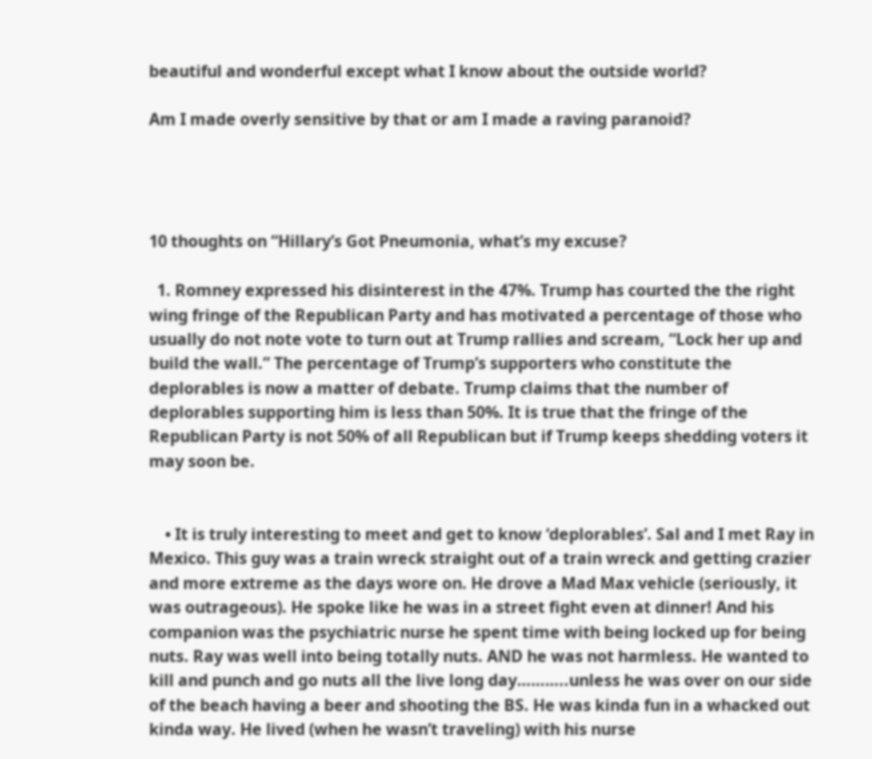beautiful and wonderful except what I know about the outside world?

Am I made overly sensitive by that or am I made a raving paranoid?




10 thoughts on “Hillary’s Got Pneumonia, what’s my excuse?

  1. Romney expressed his disinterest in the 47%. Trump has courted the the right wing fringe of the Republican Party and has motivated a percentage of those who usually do not note vote to turn out at Trump rallies and scream, “Lock her up and build the wall.” The percentage of Trump’s supporters who constitute the deplorables is now a matter of debate. Trump claims that the number of deplorables supporting him is less than 50%. It is true that the fringe of the Republican Party is not 50% of all Republican but if Trump keeps shedding voters it may soon be.


    • It is truly interesting to meet and get to know ‘deplorables’. Sal and I met Ray in Mexico. This guy was a train wreck straight out of a train wreck and getting crazier and more extreme as the days wore on. He drove a Mad Max vehicle (seriously, it was outrageous). He spoke like he was in a street fight even at dinner! And his companion was the psychiatric nurse he spent time with being locked up for being nuts. Ray was well into being totally nuts. AND he was not harmless. He wanted to kill and punch and go nuts all the live long day………..unless he was over on our side of the beach having a beer and shooting the BS. He was kinda fun in a whacked out kinda way. He lived (when he wasn’t traveling) with his nurse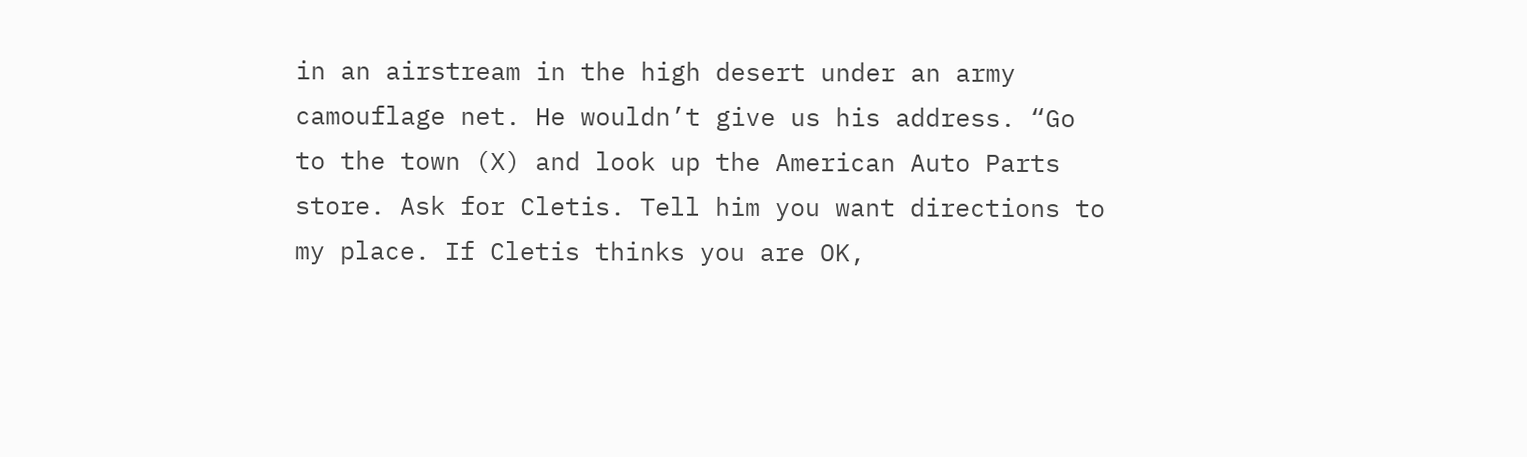in an airstream in the high desert under an army camouflage net. He wouldn’t give us his address. “Go to the town (X) and look up the American Auto Parts store. Ask for Cletis. Tell him you want directions to my place. If Cletis thinks you are OK,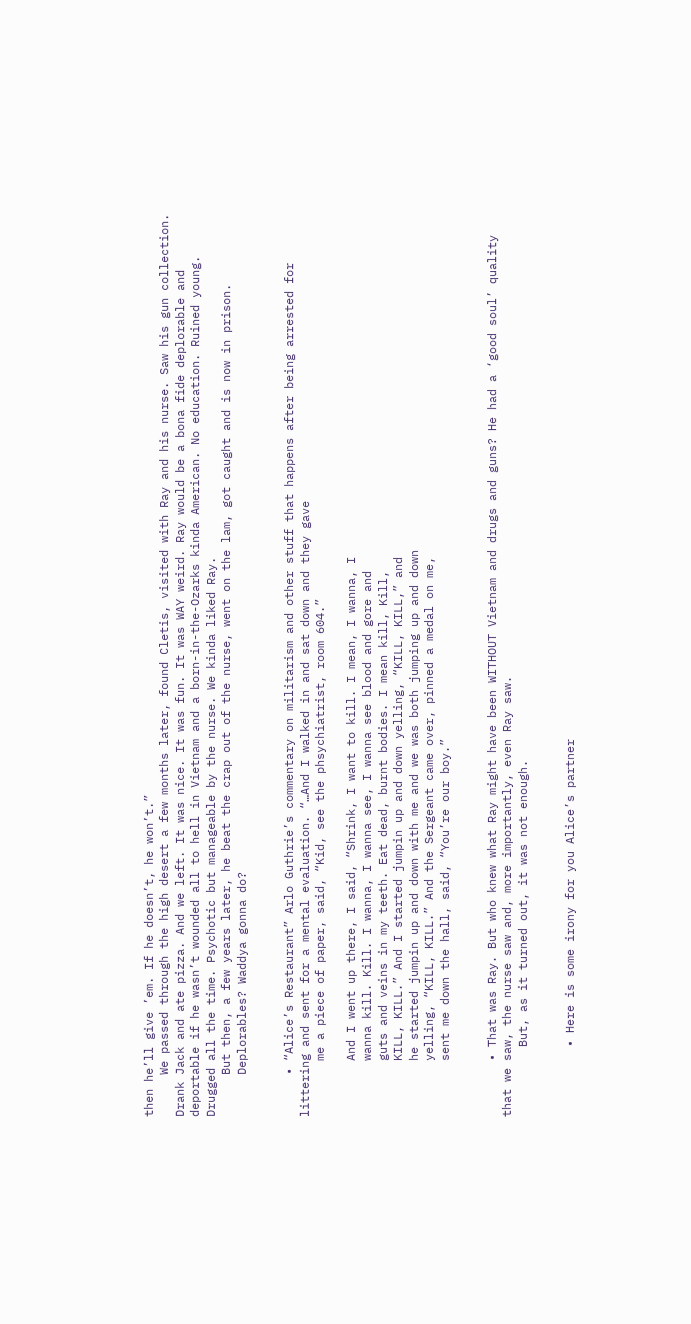then he’ll give ’em. If he doesn’t, he won’t.”
      We passed through the high desert a few months later, found Cletis, visited with Ray and his nurse. Saw his gun collection. Drank Jack and ate pizza. And we left. It was nice. It was fun. It was WAY weird. Ray would be a bona fide deplorable and deportable if he wasn’t wounded all to hell in Vietnam and a born-in-the-Ozarks kinda American. No education. Ruined young. Drugged all the time. Psychotic but manageable by the nurse. We kinda liked Ray.
      But then, a few years later, he beat the crap out of the nurse, went on the lam, got caught and is now in prison.
      Deplorables? Waddya gonna do?


      • “Alice’s Restaurant” Arlo Guthrie’s commentary on militarism and other stuff that happens after being arrested for littering and sent for a mental evaluation. “…And I walked in and sat down and they gave
        me a piece of paper, said, “Kid, see the phsychiatrist, room 604.”

        And I went up there, I said, “Shrink, I want to kill. I mean, I wanna, I
        wanna kill. Kill. I wanna, I wanna see, I wanna see blood and gore and
        guts and veins in my teeth. Eat dead, burnt bodies. I mean kill, Kill,
        KILL, KILL.” And I started jumpin up and down yelling, “KILL, KILL,” and
        he started jumpin up and down with me and we was both jumping up and down
        yelling, “KILL, KILL.” And the Sergeant came over, pinned a medal on me,
        sent me down the hall, said, “You’re our boy.”


        • That was Ray. But who knew what Ray might have been WITHOUT Vietnam and drugs and guns? He had a ‘good soul’ quality that we saw, the nurse saw and, more importantly, even Ray saw.
          But, as it turned out, it was not enough.


          • Here is some irony for you Alice’s partner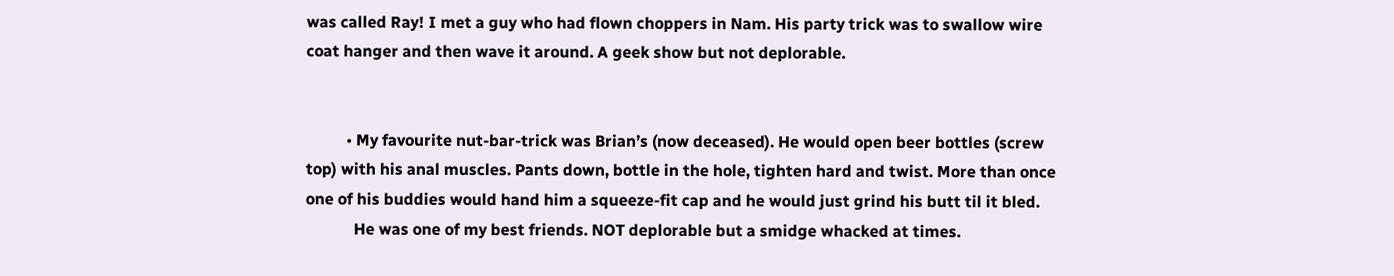was called Ray! I met a guy who had flown choppers in Nam. His party trick was to swallow wire coat hanger and then wave it around. A geek show but not deplorable.


          • My favourite nut-bar-trick was Brian’s (now deceased). He would open beer bottles (screw top) with his anal muscles. Pants down, bottle in the hole, tighten hard and twist. More than once one of his buddies would hand him a squeeze-fit cap and he would just grind his butt til it bled.
            He was one of my best friends. NOT deplorable but a smidge whacked at times.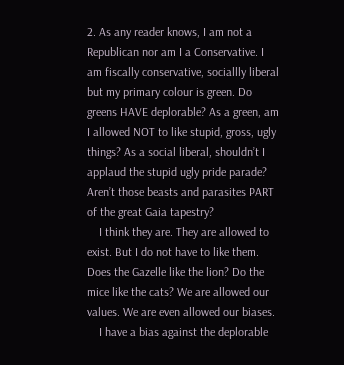2. As any reader knows, I am not a Republican nor am I a Conservative. I am fiscally conservative, sociallly liberal but my primary colour is green. Do greens HAVE deplorable? As a green, am I allowed NOT to like stupid, gross, ugly things? As a social liberal, shouldn’t I applaud the stupid ugly pride parade? Aren’t those beasts and parasites PART of the great Gaia tapestry?
    I think they are. They are allowed to exist. But I do not have to like them. Does the Gazelle like the lion? Do the mice like the cats? We are allowed our values. We are even allowed our biases.
    I have a bias against the deplorable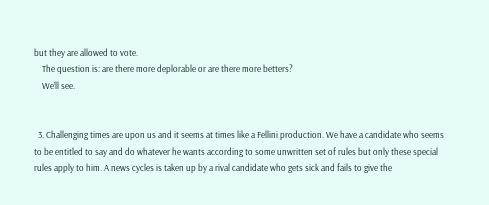but they are allowed to vote.
    The question is: are there more deplorable or are there more betters?
    We’ll see.


  3. Challenging times are upon us and it seems at times like a Fellini production. We have a candidate who seems to be entitled to say and do whatever he wants according to some unwritten set of rules but only these special rules apply to him. A news cycles is taken up by a rival candidate who gets sick and fails to give the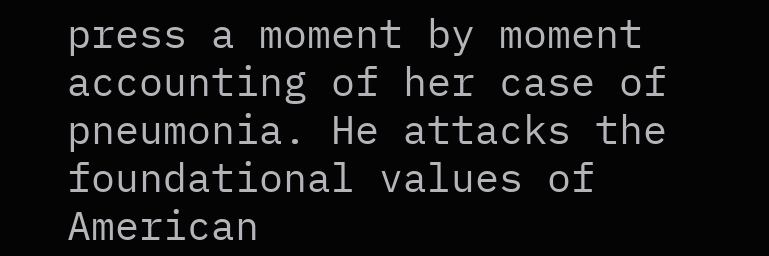press a moment by moment accounting of her case of pneumonia. He attacks the foundational values of American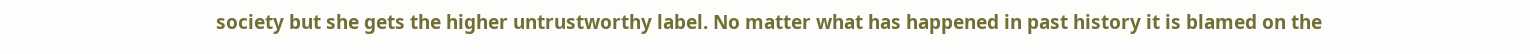society but she gets the higher untrustworthy label. No matter what has happened in past history it is blamed on the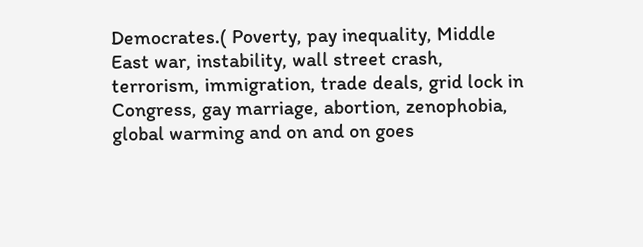Democrates.( Poverty, pay inequality, Middle East war, instability, wall street crash, terrorism, immigration, trade deals, grid lock in Congress, gay marriage, abortion, zenophobia, global warming and on and on goes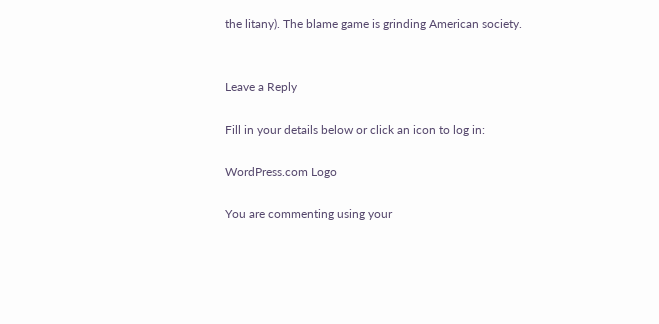the litany). The blame game is grinding American society.


Leave a Reply

Fill in your details below or click an icon to log in:

WordPress.com Logo

You are commenting using your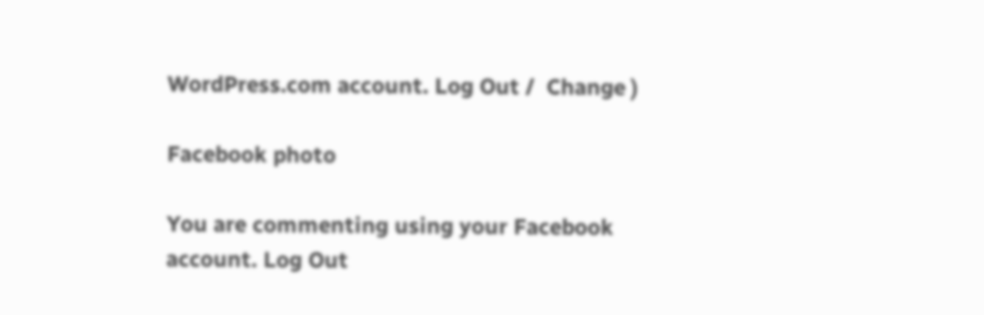WordPress.com account. Log Out /  Change )

Facebook photo

You are commenting using your Facebook account. Log Out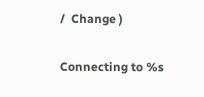/  Change )

Connecting to %s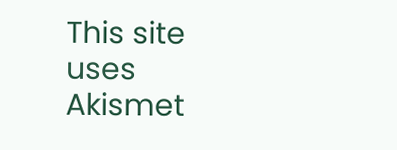This site uses Akismet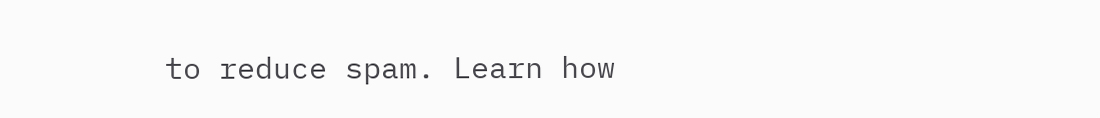to reduce spam. Learn how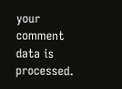your comment data is processed.